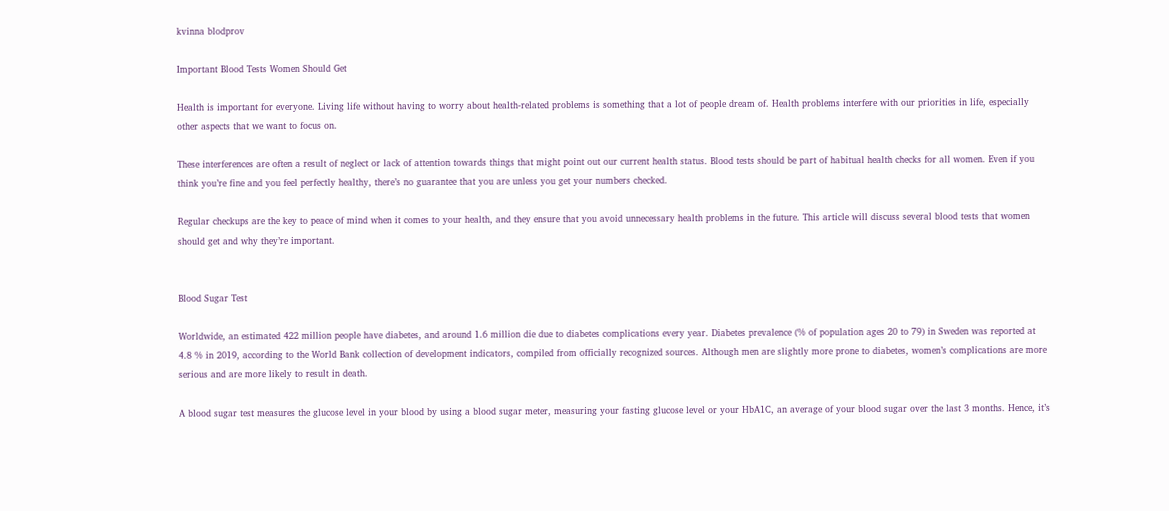kvinna blodprov

Important Blood Tests Women Should Get

Health is important for everyone. Living life without having to worry about health-related problems is something that a lot of people dream of. Health problems interfere with our priorities in life, especially other aspects that we want to focus on.

These interferences are often a result of neglect or lack of attention towards things that might point out our current health status. Blood tests should be part of habitual health checks for all women. Even if you think you’re fine and you feel perfectly healthy, there’s no guarantee that you are unless you get your numbers checked.

Regular checkups are the key to peace of mind when it comes to your health, and they ensure that you avoid unnecessary health problems in the future. This article will discuss several blood tests that women should get and why they’re important.


Blood Sugar Test

Worldwide, an estimated 422 million people have diabetes, and around 1.6 million die due to diabetes complications every year. Diabetes prevalence (% of population ages 20 to 79) in Sweden was reported at 4.8 % in 2019, according to the World Bank collection of development indicators, compiled from officially recognized sources. Although men are slightly more prone to diabetes, women’s complications are more serious and are more likely to result in death.

A blood sugar test measures the glucose level in your blood by using a blood sugar meter, measuring your fasting glucose level or your HbA1C, an average of your blood sugar over the last 3 months. Hence, it’s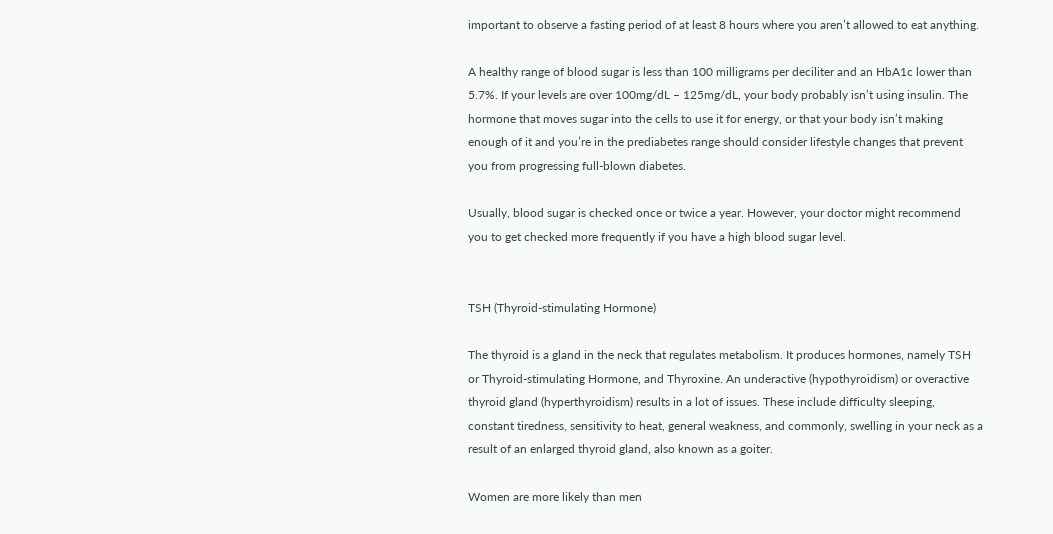important to observe a fasting period of at least 8 hours where you aren’t allowed to eat anything.

A healthy range of blood sugar is less than 100 milligrams per deciliter and an HbA1c lower than 5.7%. If your levels are over 100mg/dL – 125mg/dL, your body probably isn’t using insulin. The hormone that moves sugar into the cells to use it for energy, or that your body isn’t making enough of it and you’re in the prediabetes range should consider lifestyle changes that prevent you from progressing full-blown diabetes.

Usually, blood sugar is checked once or twice a year. However, your doctor might recommend you to get checked more frequently if you have a high blood sugar level.


TSH (Thyroid-stimulating Hormone)

The thyroid is a gland in the neck that regulates metabolism. It produces hormones, namely TSH or Thyroid-stimulating Hormone, and Thyroxine. An underactive (hypothyroidism) or overactive thyroid gland (hyperthyroidism) results in a lot of issues. These include difficulty sleeping, constant tiredness, sensitivity to heat, general weakness, and commonly, swelling in your neck as a result of an enlarged thyroid gland, also known as a goiter.

Women are more likely than men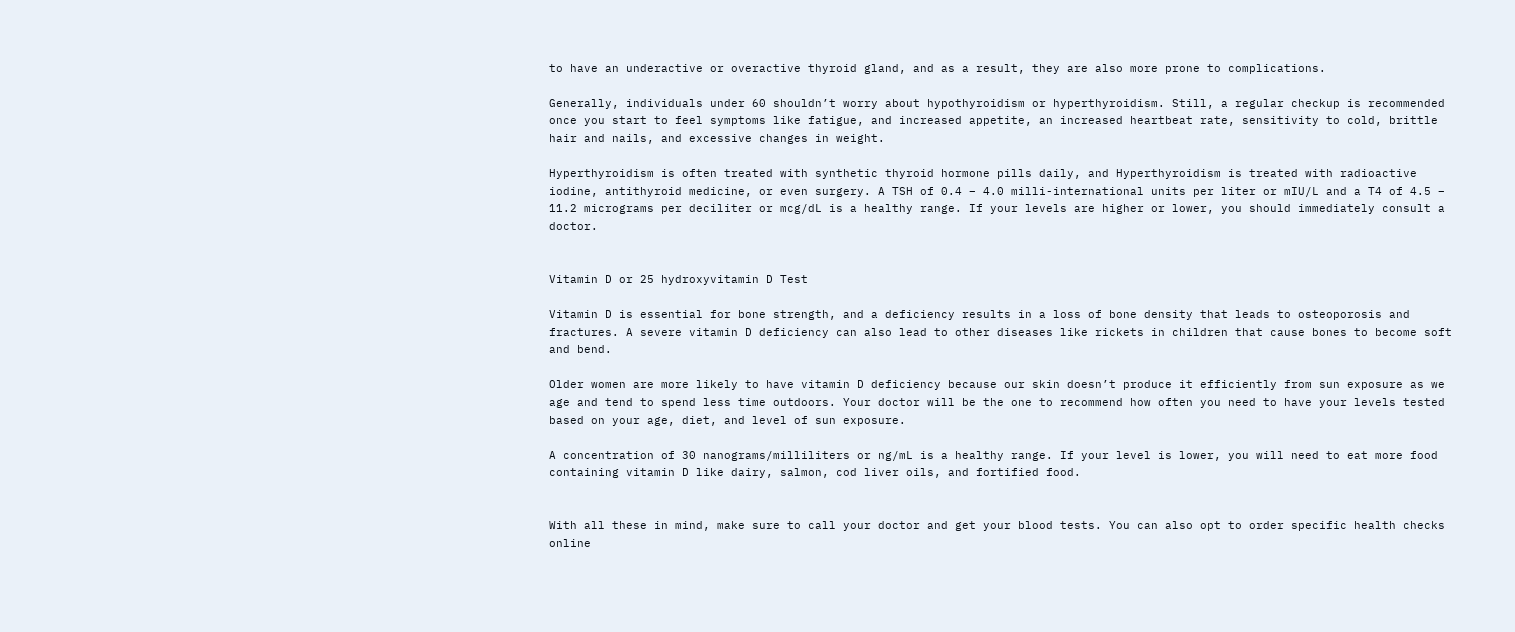to have an underactive or overactive thyroid gland, and as a result, they are also more prone to complications.

Generally, individuals under 60 shouldn’t worry about hypothyroidism or hyperthyroidism. Still, a regular checkup is recommended once you start to feel symptoms like fatigue, and increased appetite, an increased heartbeat rate, sensitivity to cold, brittle hair and nails, and excessive changes in weight.

Hyperthyroidism is often treated with synthetic thyroid hormone pills daily, and Hyperthyroidism is treated with radioactive iodine, antithyroid medicine, or even surgery. A TSH of 0.4 – 4.0 milli-international units per liter or mIU/L and a T4 of 4.5 – 11.2 micrograms per deciliter or mcg/dL is a healthy range. If your levels are higher or lower, you should immediately consult a doctor.


Vitamin D or 25 hydroxyvitamin D Test

Vitamin D is essential for bone strength, and a deficiency results in a loss of bone density that leads to osteoporosis and fractures. A severe vitamin D deficiency can also lead to other diseases like rickets in children that cause bones to become soft and bend.

Older women are more likely to have vitamin D deficiency because our skin doesn’t produce it efficiently from sun exposure as we age and tend to spend less time outdoors. Your doctor will be the one to recommend how often you need to have your levels tested based on your age, diet, and level of sun exposure.

A concentration of 30 nanograms/milliliters or ng/mL is a healthy range. If your level is lower, you will need to eat more food containing vitamin D like dairy, salmon, cod liver oils, and fortified food.


With all these in mind, make sure to call your doctor and get your blood tests. You can also opt to order specific health checks online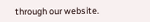through our website.